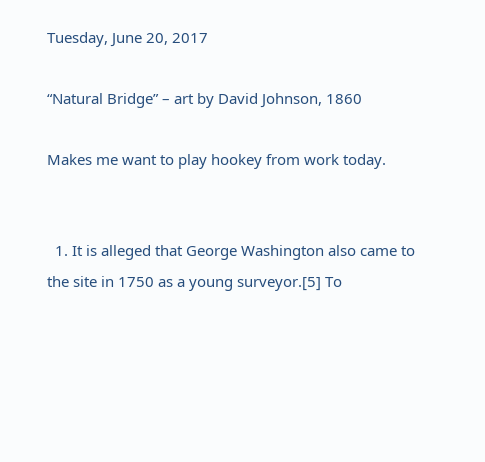Tuesday, June 20, 2017

“Natural Bridge” – art by David Johnson, 1860

Makes me want to play hookey from work today.


  1. It is alleged that George Washington also came to the site in 1750 as a young surveyor.[5] To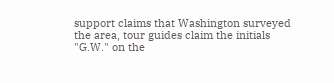support claims that Washington surveyed the area, tour guides claim the initials "G.W." on the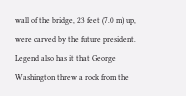wall of the bridge, 23 feet (7.0 m) up, were carved by the future president. Legend also has it that George Washington threw a rock from the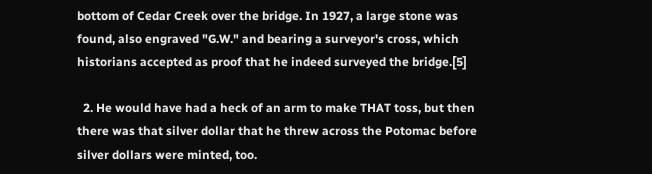bottom of Cedar Creek over the bridge. In 1927, a large stone was found, also engraved "G.W." and bearing a surveyor's cross, which historians accepted as proof that he indeed surveyed the bridge.[5]

  2. He would have had a heck of an arm to make THAT toss, but then there was that silver dollar that he threw across the Potomac before silver dollars were minted, too.